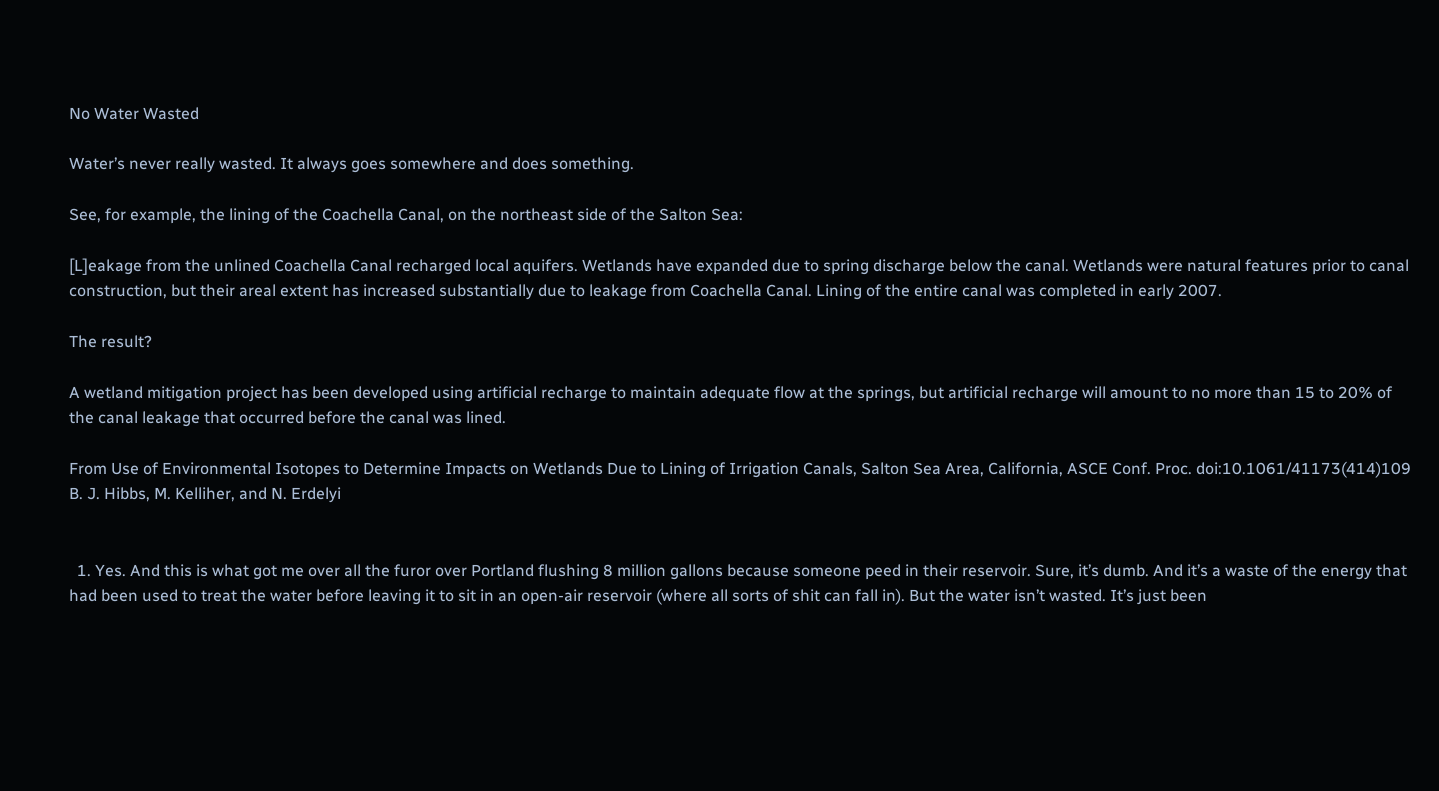No Water Wasted

Water’s never really wasted. It always goes somewhere and does something.

See, for example, the lining of the Coachella Canal, on the northeast side of the Salton Sea:

[L]eakage from the unlined Coachella Canal recharged local aquifers. Wetlands have expanded due to spring discharge below the canal. Wetlands were natural features prior to canal construction, but their areal extent has increased substantially due to leakage from Coachella Canal. Lining of the entire canal was completed in early 2007.

The result?

A wetland mitigation project has been developed using artificial recharge to maintain adequate flow at the springs, but artificial recharge will amount to no more than 15 to 20% of the canal leakage that occurred before the canal was lined.

From Use of Environmental Isotopes to Determine Impacts on Wetlands Due to Lining of Irrigation Canals, Salton Sea Area, California, ASCE Conf. Proc. doi:10.1061/41173(414)109 B. J. Hibbs, M. Kelliher, and N. Erdelyi


  1. Yes. And this is what got me over all the furor over Portland flushing 8 million gallons because someone peed in their reservoir. Sure, it’s dumb. And it’s a waste of the energy that had been used to treat the water before leaving it to sit in an open-air reservoir (where all sorts of shit can fall in). But the water isn’t wasted. It’s just been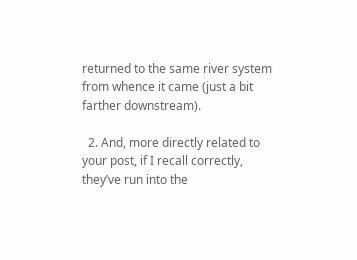returned to the same river system from whence it came (just a bit farther downstream).

  2. And, more directly related to your post, if I recall correctly, they’ve run into the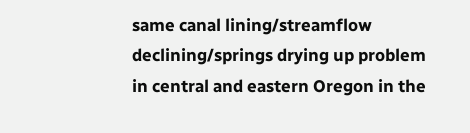same canal lining/streamflow declining/springs drying up problem in central and eastern Oregon in the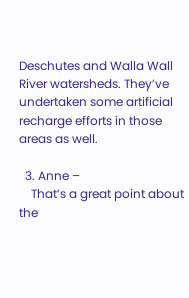Deschutes and Walla Wall River watersheds. They’ve undertaken some artificial recharge efforts in those areas as well.

  3. Anne –
    That’s a great point about the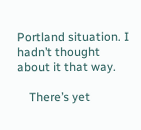Portland situation. I hadn’t thought about it that way.

    There’s yet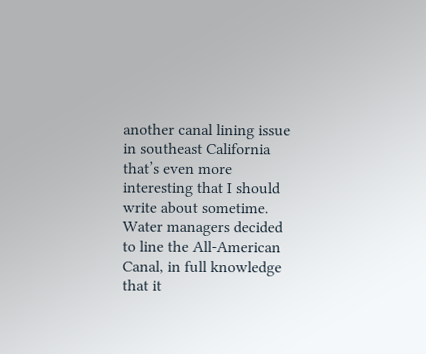another canal lining issue in southeast California that’s even more interesting that I should write about sometime. Water managers decided to line the All-American Canal, in full knowledge that it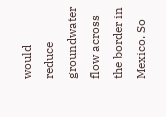would reduce groundwater flow across the border in Mexico. So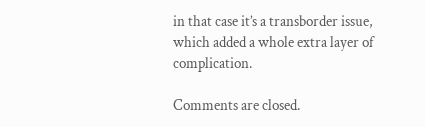in that case it’s a transborder issue, which added a whole extra layer of complication.

Comments are closed.